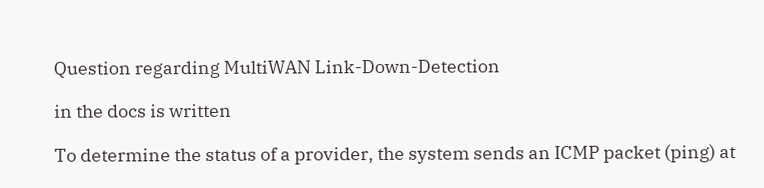Question regarding MultiWAN Link-Down-Detection

in the docs is written

To determine the status of a provider, the system sends an ICMP packet (ping) at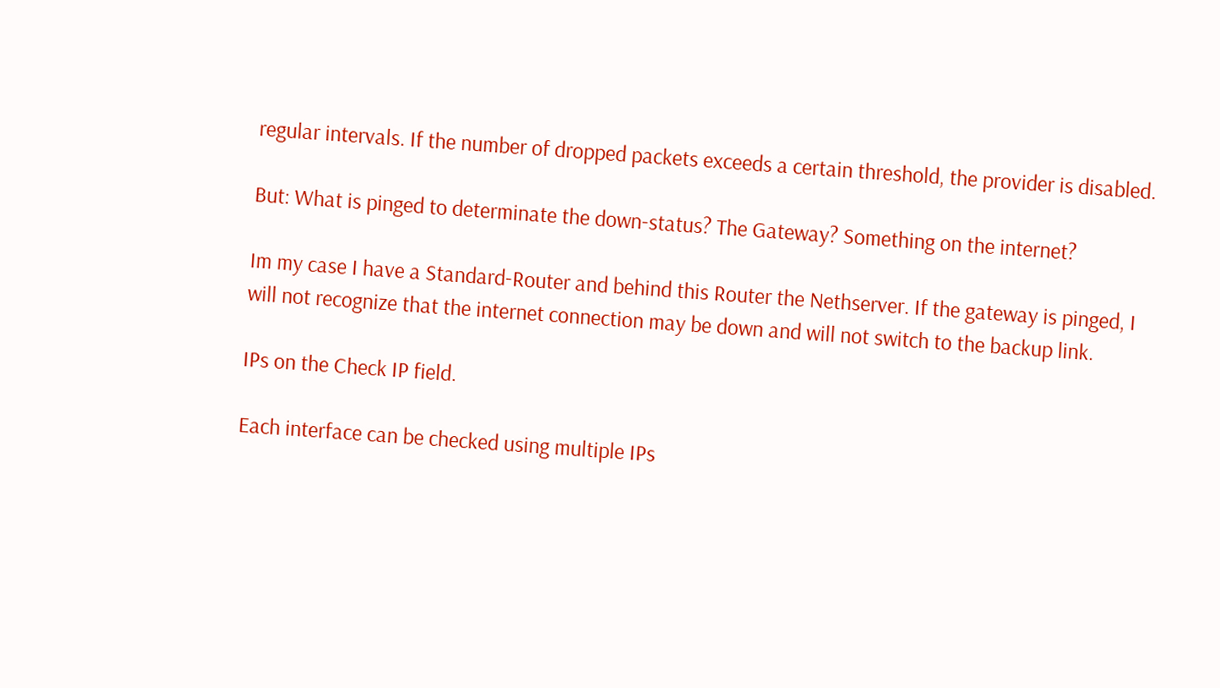regular intervals. If the number of dropped packets exceeds a certain threshold, the provider is disabled.

But: What is pinged to determinate the down-status? The Gateway? Something on the internet?

Im my case I have a Standard-Router and behind this Router the Nethserver. If the gateway is pinged, I will not recognize that the internet connection may be down and will not switch to the backup link.

IPs on the Check IP field.

Each interface can be checked using multiple IPs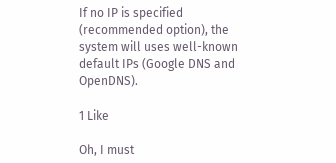If no IP is specified (recommended option), the system will uses well-known default IPs (Google DNS and OpenDNS).

1 Like

Oh, I must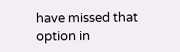have missed that option in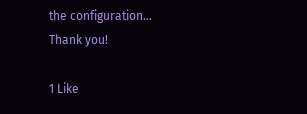the configuration…
Thank you!

1 Like